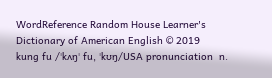WordReference Random House Learner's Dictionary of American English © 2019
kung fu /ˈkʌŋˈ fu, ˈkʊŋ/USA pronunciation  n.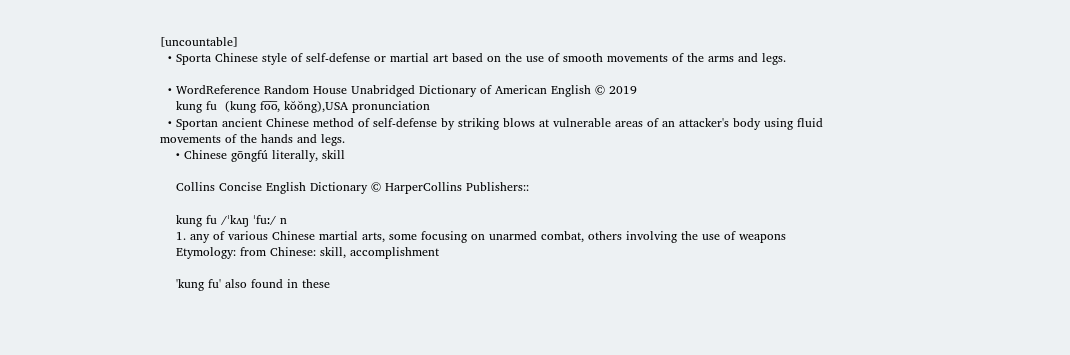[uncountable]
  • Sporta Chinese style of self-defense or martial art based on the use of smooth movements of the arms and legs.

  • WordReference Random House Unabridged Dictionary of American English © 2019
    kung fu  (kung fo̅o̅, kŏŏng),USA pronunciation
  • Sportan ancient Chinese method of self-defense by striking blows at vulnerable areas of an attacker's body using fluid movements of the hands and legs.
    • Chinese gōngfú literally, skill

    Collins Concise English Dictionary © HarperCollins Publishers::

    kung fu /ˈkʌŋ ˈfuː/ n
    1. any of various Chinese martial arts, some focusing on unarmed combat, others involving the use of weapons
    Etymology: from Chinese: skill, accomplishment

    'kung fu' also found in these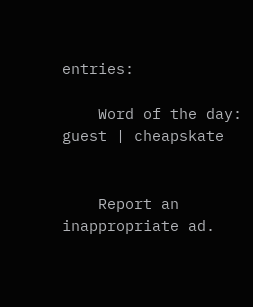entries:

    Word of the day: guest | cheapskate


    Report an inappropriate ad.